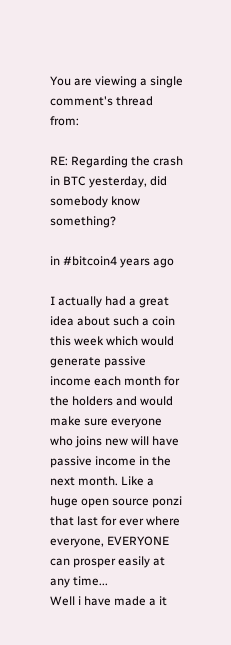You are viewing a single comment's thread from:

RE: Regarding the crash in BTC yesterday, did somebody know something?

in #bitcoin4 years ago

I actually had a great idea about such a coin this week which would generate passive income each month for the holders and would make sure everyone who joins new will have passive income in the next month. Like a huge open source ponzi that last for ever where everyone, EVERYONE can prosper easily at any time...
Well i have made a it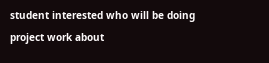student interested who will be doing project work about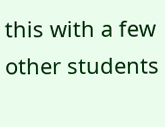this with a few other students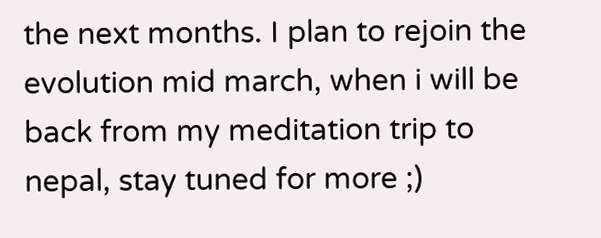the next months. I plan to rejoin the evolution mid march, when i will be back from my meditation trip to nepal, stay tuned for more ;)